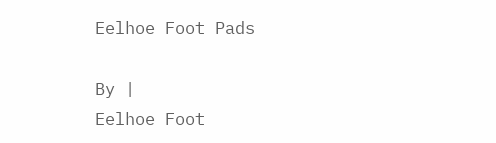Eelhoe Foot Pads

By |
Eelhoe Foot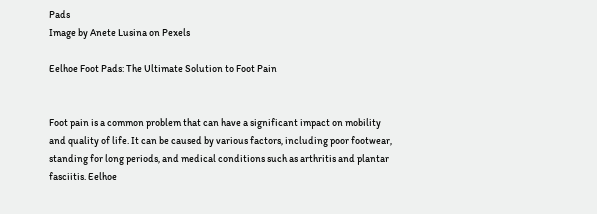Pads
Image by Anete Lusina on Pexels

Eelhoe Foot Pads: The Ultimate Solution to Foot Pain


Foot pain is a common problem that can have a significant impact on mobility and quality of life. It can be caused by various factors, including poor footwear, standing for long periods, and medical conditions such as arthritis and plantar fasciitis. Eelhoe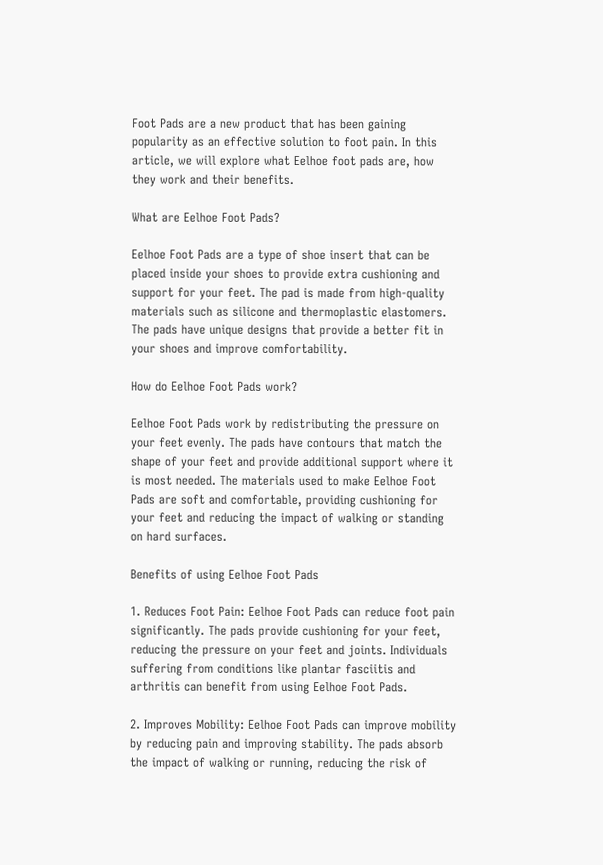Foot Pads are a new product that has been gaining popularity as an effective solution to foot pain. In this article, we will explore what Eelhoe foot pads are, how they work and their benefits.

What are Eelhoe Foot Pads?

Eelhoe Foot Pads are a type of shoe insert that can be placed inside your shoes to provide extra cushioning and support for your feet. The pad is made from high-quality materials such as silicone and thermoplastic elastomers. The pads have unique designs that provide a better fit in your shoes and improve comfortability.

How do Eelhoe Foot Pads work?

Eelhoe Foot Pads work by redistributing the pressure on your feet evenly. The pads have contours that match the shape of your feet and provide additional support where it is most needed. The materials used to make Eelhoe Foot Pads are soft and comfortable, providing cushioning for your feet and reducing the impact of walking or standing on hard surfaces.

Benefits of using Eelhoe Foot Pads

1. Reduces Foot Pain: Eelhoe Foot Pads can reduce foot pain significantly. The pads provide cushioning for your feet, reducing the pressure on your feet and joints. Individuals suffering from conditions like plantar fasciitis and arthritis can benefit from using Eelhoe Foot Pads.

2. Improves Mobility: Eelhoe Foot Pads can improve mobility by reducing pain and improving stability. The pads absorb the impact of walking or running, reducing the risk of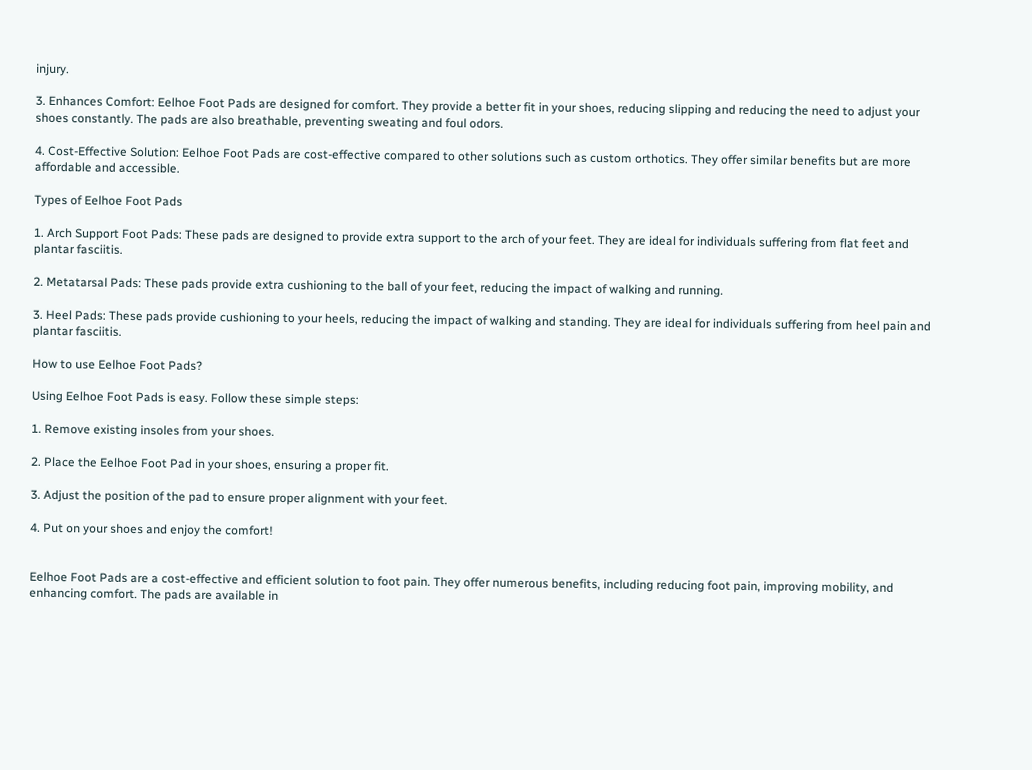injury.

3. Enhances Comfort: Eelhoe Foot Pads are designed for comfort. They provide a better fit in your shoes, reducing slipping and reducing the need to adjust your shoes constantly. The pads are also breathable, preventing sweating and foul odors.

4. Cost-Effective Solution: Eelhoe Foot Pads are cost-effective compared to other solutions such as custom orthotics. They offer similar benefits but are more affordable and accessible.

Types of Eelhoe Foot Pads

1. Arch Support Foot Pads: These pads are designed to provide extra support to the arch of your feet. They are ideal for individuals suffering from flat feet and plantar fasciitis.

2. Metatarsal Pads: These pads provide extra cushioning to the ball of your feet, reducing the impact of walking and running.

3. Heel Pads: These pads provide cushioning to your heels, reducing the impact of walking and standing. They are ideal for individuals suffering from heel pain and plantar fasciitis.

How to use Eelhoe Foot Pads?

Using Eelhoe Foot Pads is easy. Follow these simple steps:

1. Remove existing insoles from your shoes.

2. Place the Eelhoe Foot Pad in your shoes, ensuring a proper fit.

3. Adjust the position of the pad to ensure proper alignment with your feet.

4. Put on your shoes and enjoy the comfort!


Eelhoe Foot Pads are a cost-effective and efficient solution to foot pain. They offer numerous benefits, including reducing foot pain, improving mobility, and enhancing comfort. The pads are available in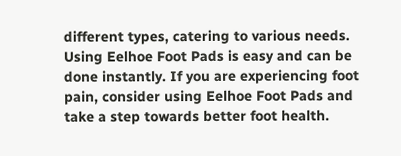different types, catering to various needs. Using Eelhoe Foot Pads is easy and can be done instantly. If you are experiencing foot pain, consider using Eelhoe Foot Pads and take a step towards better foot health.